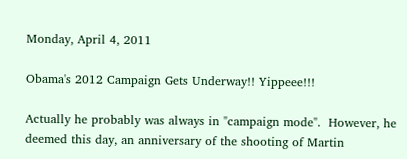Monday, April 4, 2011

Obama's 2012 Campaign Gets Underway!! Yippeee!!!

Actually he probably was always in "campaign mode".  However, he deemed this day, an anniversary of the shooting of Martin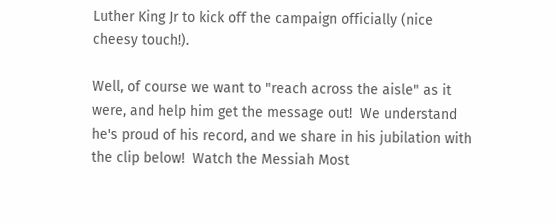Luther King Jr to kick off the campaign officially (nice cheesy touch!).

Well, of course we want to "reach across the aisle" as it were, and help him get the message out!  We understand he's proud of his record, and we share in his jubilation with the clip below!  Watch the Messiah Most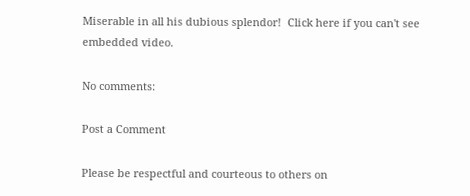Miserable in all his dubious splendor!  Click here if you can't see embedded video.

No comments:

Post a Comment

Please be respectful and courteous to others on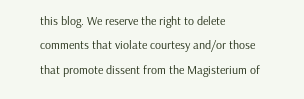this blog. We reserve the right to delete comments that violate courtesy and/or those that promote dissent from the Magisterium of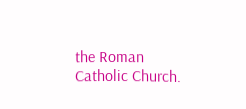the Roman Catholic Church.